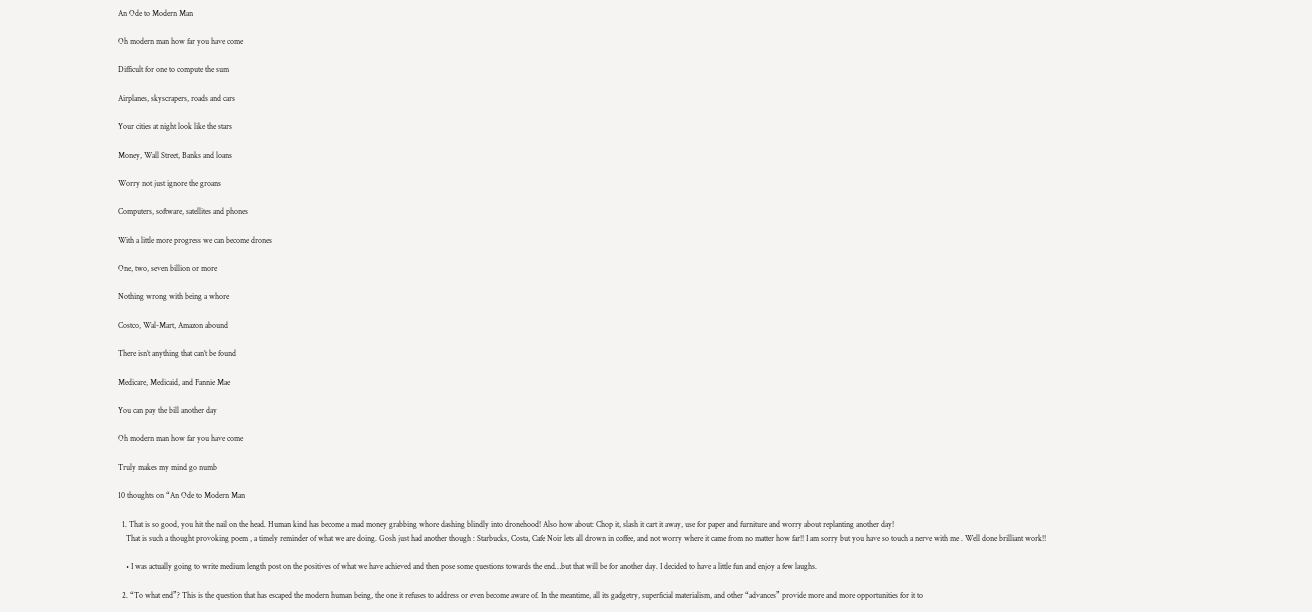An Ode to Modern Man

Oh modern man how far you have come

Difficult for one to compute the sum

Airplanes, skyscrapers, roads and cars

Your cities at night look like the stars

Money, Wall Street, Banks and loans

Worry not just ignore the groans

Computers, software, satellites and phones

With a little more progress we can become drones

One, two, seven billion or more

Nothing wrong with being a whore

Costco, Wal-Mart, Amazon abound

There isn’t anything that can’t be found

Medicare, Medicaid, and Fannie Mae

You can pay the bill another day

Oh modern man how far you have come

Truly makes my mind go numb

10 thoughts on “An Ode to Modern Man

  1. That is so good, you hit the nail on the head. Human kind has become a mad money grabbing whore dashing blindly into dronehood! Also how about: Chop it, slash it cart it away, use for paper and furniture and worry about replanting another day!
    That is such a thought provoking poem , a timely reminder of what we are doing. Gosh just had another though : Starbucks, Costa, Cafe Noir lets all drown in coffee, and not worry where it came from no matter how far!! I am sorry but you have so touch a nerve with me . Well done brilliant work!!

    • I was actually going to write medium length post on the positives of what we have achieved and then pose some questions towards the end…but that will be for another day. I decided to have a little fun and enjoy a few laughs.

  2. “To what end”? This is the question that has escaped the modern human being, the one it refuses to address or even become aware of. In the meantime, all its gadgetry, superficial materialism, and other “advances” provide more and more opportunities for it to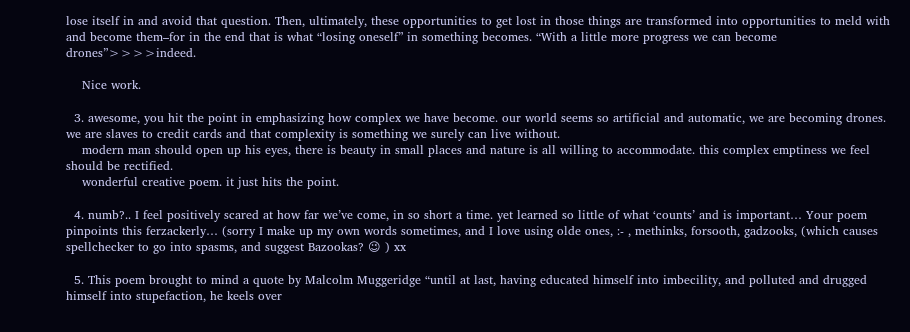lose itself in and avoid that question. Then, ultimately, these opportunities to get lost in those things are transformed into opportunities to meld with and become them–for in the end that is what “losing oneself” in something becomes. “With a little more progress we can become drones”>>>>indeed.

    Nice work.

  3. awesome, you hit the point in emphasizing how complex we have become. our world seems so artificial and automatic, we are becoming drones. we are slaves to credit cards and that complexity is something we surely can live without.
    modern man should open up his eyes, there is beauty in small places and nature is all willing to accommodate. this complex emptiness we feel should be rectified.
    wonderful creative poem. it just hits the point.

  4. numb?.. I feel positively scared at how far we’ve come, in so short a time. yet learned so little of what ‘counts’ and is important… Your poem pinpoints this ferzackerly… (sorry I make up my own words sometimes, and I love using olde ones, :- , methinks, forsooth, gadzooks, (which causes spellchecker to go into spasms, and suggest Bazookas? 😉 ) xx

  5. This poem brought to mind a quote by Malcolm Muggeridge “until at last, having educated himself into imbecility, and polluted and drugged himself into stupefaction, he keels over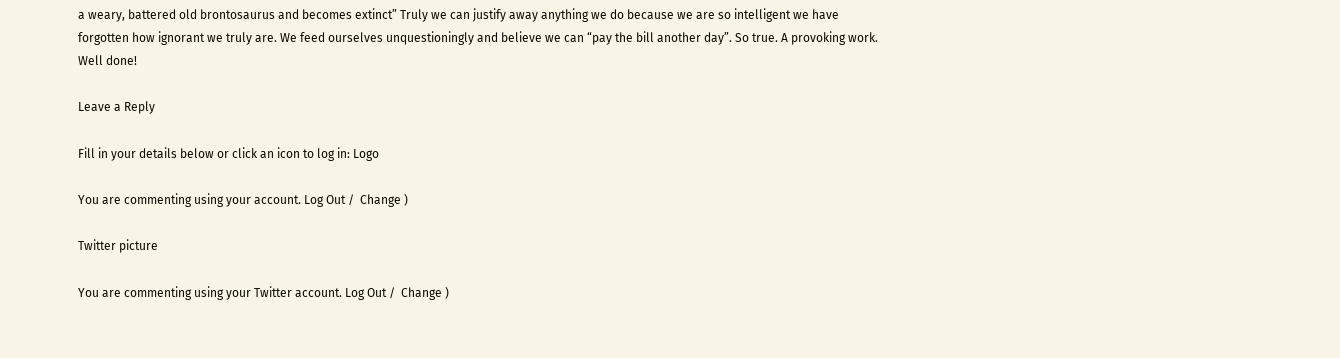a weary, battered old brontosaurus and becomes extinct” Truly we can justify away anything we do because we are so intelligent we have forgotten how ignorant we truly are. We feed ourselves unquestioningly and believe we can “pay the bill another day”. So true. A provoking work. Well done!

Leave a Reply

Fill in your details below or click an icon to log in: Logo

You are commenting using your account. Log Out /  Change )

Twitter picture

You are commenting using your Twitter account. Log Out /  Change )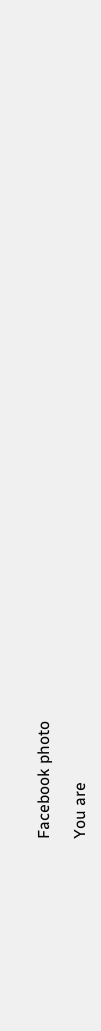Facebook photo

You are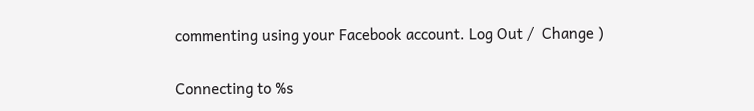commenting using your Facebook account. Log Out /  Change )

Connecting to %s